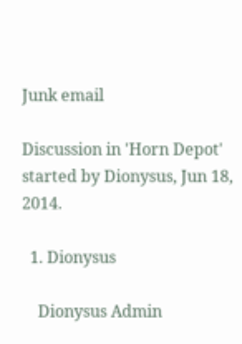Junk email

Discussion in 'Horn Depot' started by Dionysus, Jun 18, 2014.

  1. Dionysus

    Dionysus Admin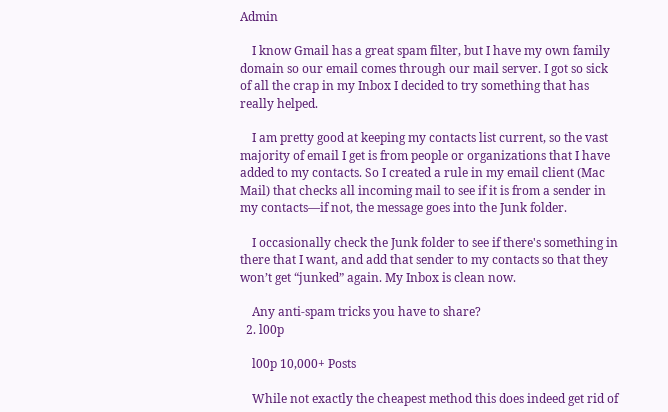Admin

    I know Gmail has a great spam filter, but I have my own family domain so our email comes through our mail server. I got so sick of all the crap in my Inbox I decided to try something that has really helped.

    I am pretty good at keeping my contacts list current, so the vast majority of email I get is from people or organizations that I have added to my contacts. So I created a rule in my email client (Mac Mail) that checks all incoming mail to see if it is from a sender in my contacts—if not, the message goes into the Junk folder.

    I occasionally check the Junk folder to see if there's something in there that I want, and add that sender to my contacts so that they won’t get “junked” again. My Inbox is clean now.

    Any anti-spam tricks you have to share?
  2. l00p

    l00p 10,000+ Posts

    While not exactly the cheapest method this does indeed get rid of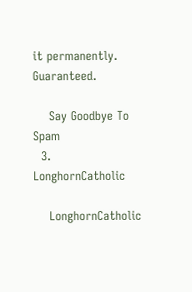it permanently. Guaranteed.

    Say Goodbye To Spam
  3. LonghornCatholic

    LonghornCatholic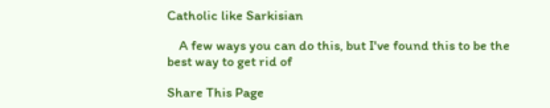Catholic like Sarkisian

    A few ways you can do this, but I've found this to be the best way to get rid of

Share This Page